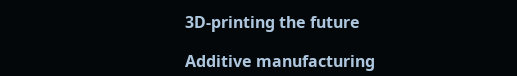3D-printing the future

Additive manufacturing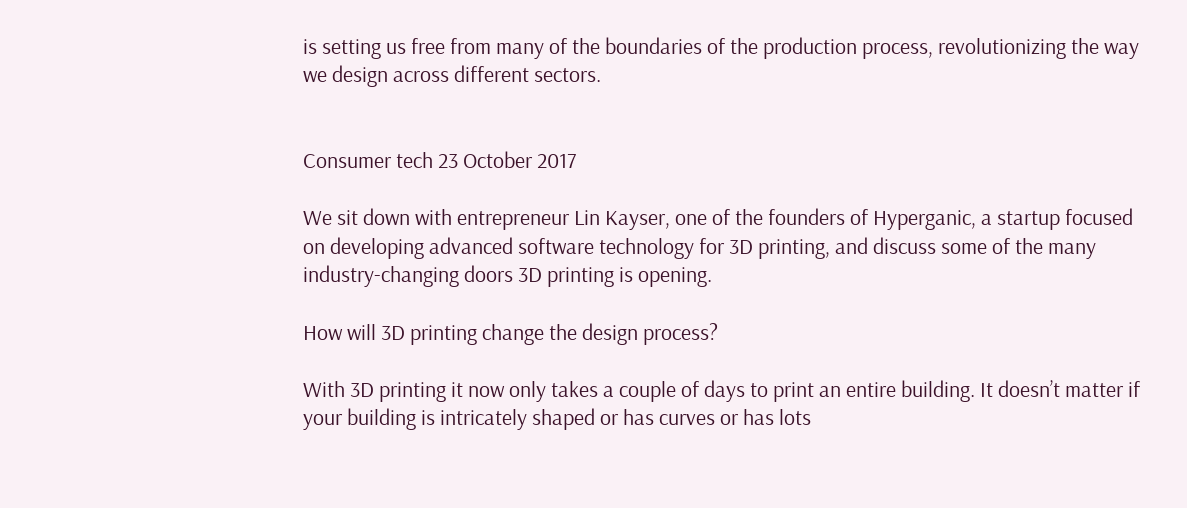is setting us free from many of the boundaries of the production process, revolutionizing the way we design across different sectors.


Consumer tech 23 October 2017

We sit down with entrepreneur Lin Kayser, one of the founders of Hyperganic, a startup focused on developing advanced software technology for 3D printing, and discuss some of the many industry-changing doors 3D printing is opening.

How will 3D printing change the design process?

With 3D printing it now only takes a couple of days to print an entire building. It doesn’t matter if your building is intricately shaped or has curves or has lots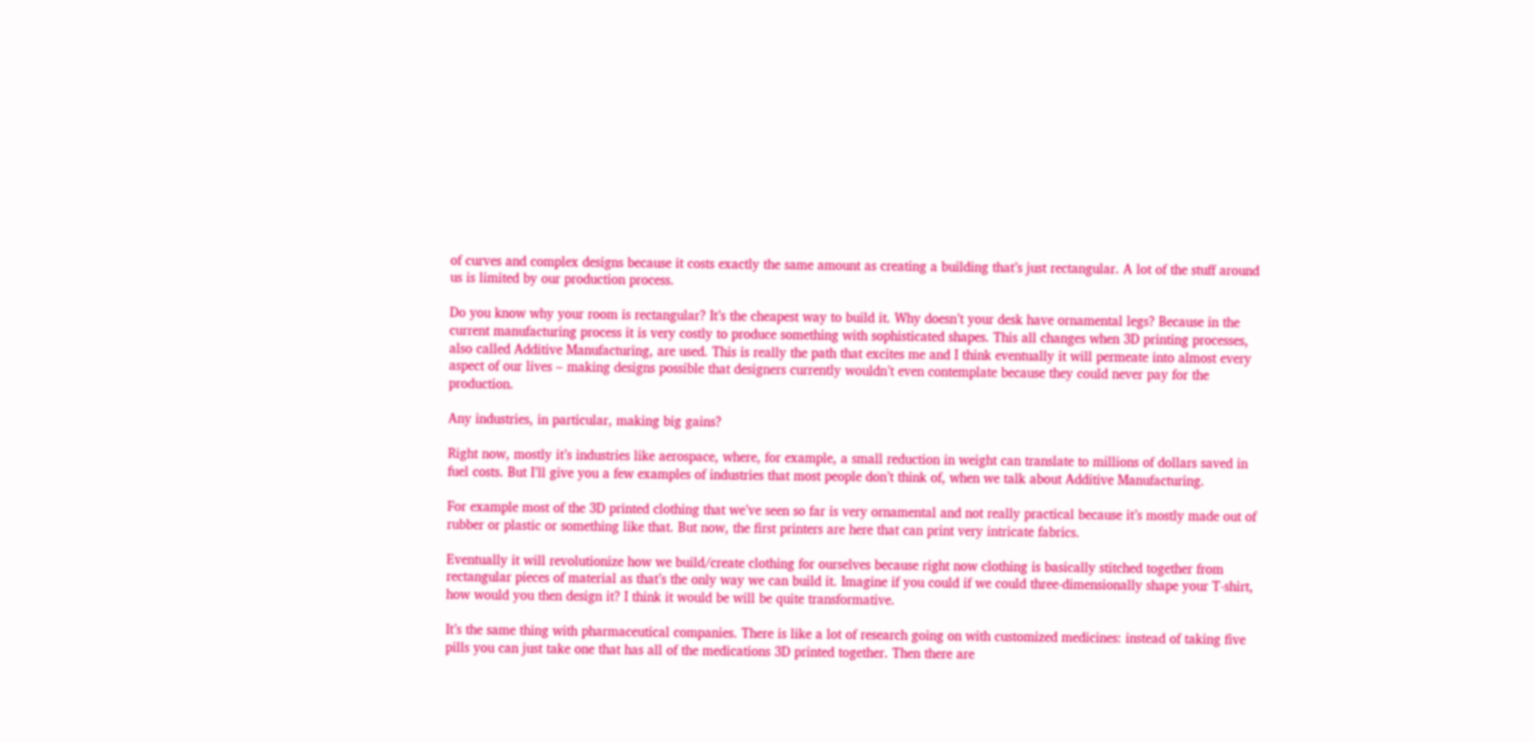of curves and complex designs because it costs exactly the same amount as creating a building that’s just rectangular. A lot of the stuff around us is limited by our production process.

Do you know why your room is rectangular? It’s the cheapest way to build it. Why doesn’t your desk have ornamental legs? Because in the current manufacturing process it is very costly to produce something with sophisticated shapes. This all changes when 3D printing processes, also called Additive Manufacturing, are used. This is really the path that excites me and I think eventually it will permeate into almost every aspect of our lives – making designs possible that designers currently wouldn’t even contemplate because they could never pay for the production.

Any industries, in particular, making big gains?

Right now, mostly it’s industries like aerospace, where, for example, a small reduction in weight can translate to millions of dollars saved in fuel costs. But I’ll give you a few examples of industries that most people don’t think of, when we talk about Additive Manufacturing.

For example most of the 3D printed clothing that we’ve seen so far is very ornamental and not really practical because it’s mostly made out of rubber or plastic or something like that. But now, the first printers are here that can print very intricate fabrics.

Eventually it will revolutionize how we build/create clothing for ourselves because right now clothing is basically stitched together from rectangular pieces of material as that’s the only way we can build it. Imagine if you could if we could three-dimensionally shape your T-shirt, how would you then design it? I think it would be will be quite transformative.

It’s the same thing with pharmaceutical companies. There is like a lot of research going on with customized medicines: instead of taking five pills you can just take one that has all of the medications 3D printed together. Then there are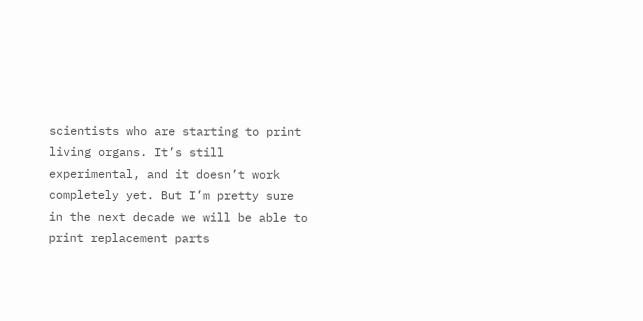scientists who are starting to print living organs. It’s still experimental, and it doesn’t work completely yet. But I’m pretty sure in the next decade we will be able to print replacement parts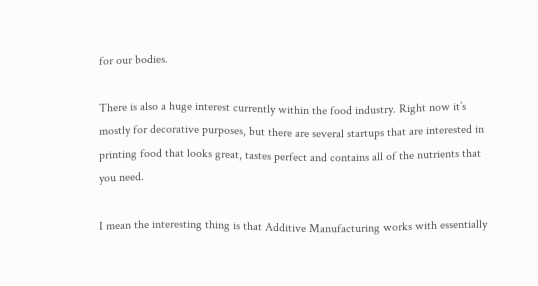for our bodies.

There is also a huge interest currently within the food industry. Right now it’s mostly for decorative purposes, but there are several startups that are interested in printing food that looks great, tastes perfect and contains all of the nutrients that you need.

I mean the interesting thing is that Additive Manufacturing works with essentially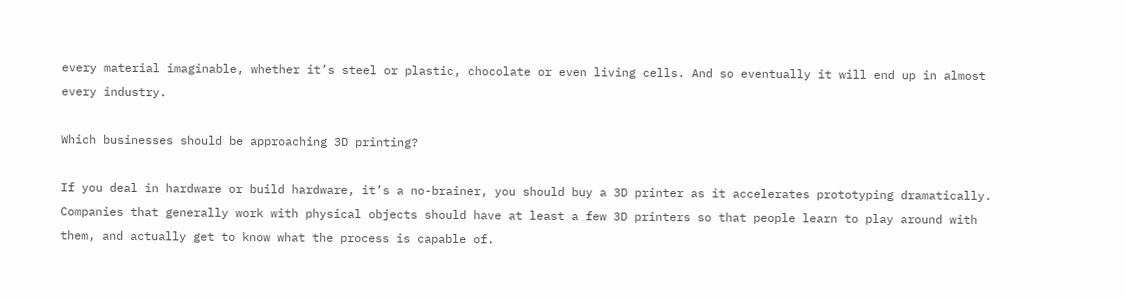every material imaginable, whether it’s steel or plastic, chocolate or even living cells. And so eventually it will end up in almost every industry.

Which businesses should be approaching 3D printing?

If you deal in hardware or build hardware, it’s a no-brainer, you should buy a 3D printer as it accelerates prototyping dramatically. Companies that generally work with physical objects should have at least a few 3D printers so that people learn to play around with them, and actually get to know what the process is capable of.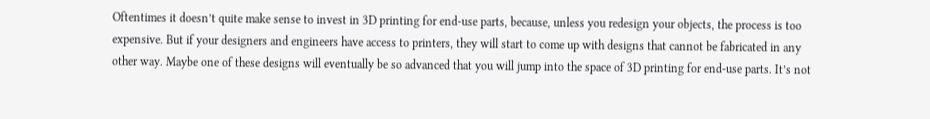Oftentimes it doesn’t quite make sense to invest in 3D printing for end-use parts, because, unless you redesign your objects, the process is too expensive. But if your designers and engineers have access to printers, they will start to come up with designs that cannot be fabricated in any other way. Maybe one of these designs will eventually be so advanced that you will jump into the space of 3D printing for end-use parts. It’s not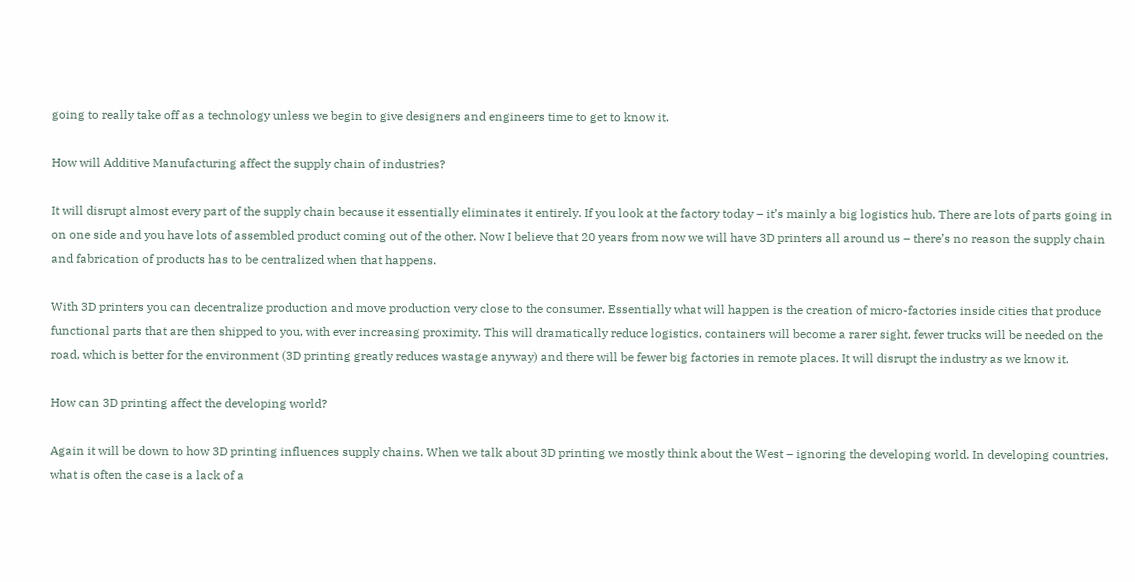going to really take off as a technology unless we begin to give designers and engineers time to get to know it.

How will Additive Manufacturing affect the supply chain of industries?

It will disrupt almost every part of the supply chain because it essentially eliminates it entirely. If you look at the factory today – it’s mainly a big logistics hub. There are lots of parts going in on one side and you have lots of assembled product coming out of the other. Now I believe that 20 years from now we will have 3D printers all around us – there’s no reason the supply chain and fabrication of products has to be centralized when that happens.

With 3D printers you can decentralize production and move production very close to the consumer. Essentially what will happen is the creation of micro-factories inside cities that produce functional parts that are then shipped to you, with ever increasing proximity. This will dramatically reduce logistics, containers will become a rarer sight, fewer trucks will be needed on the road, which is better for the environment (3D printing greatly reduces wastage anyway) and there will be fewer big factories in remote places. It will disrupt the industry as we know it.

How can 3D printing affect the developing world?

Again it will be down to how 3D printing influences supply chains. When we talk about 3D printing we mostly think about the West – ignoring the developing world. In developing countries, what is often the case is a lack of a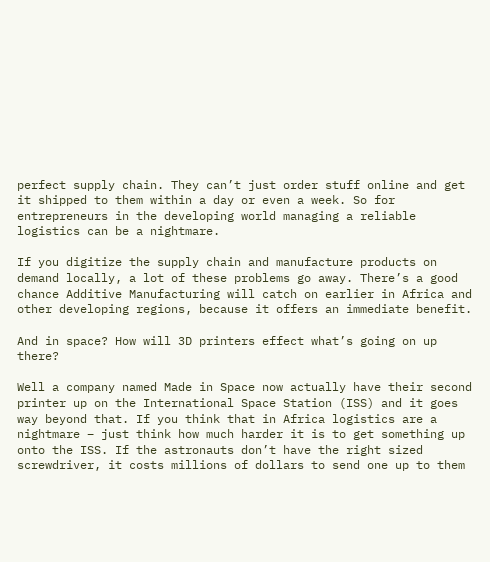perfect supply chain. They can’t just order stuff online and get it shipped to them within a day or even a week. So for entrepreneurs in the developing world managing a reliable logistics can be a nightmare.

If you digitize the supply chain and manufacture products on demand locally, a lot of these problems go away. There’s a good chance Additive Manufacturing will catch on earlier in Africa and other developing regions, because it offers an immediate benefit.

And in space? How will 3D printers effect what’s going on up there?

Well a company named Made in Space now actually have their second printer up on the International Space Station (ISS) and it goes way beyond that. If you think that in Africa logistics are a nightmare – just think how much harder it is to get something up onto the ISS. If the astronauts don’t have the right sized screwdriver, it costs millions of dollars to send one up to them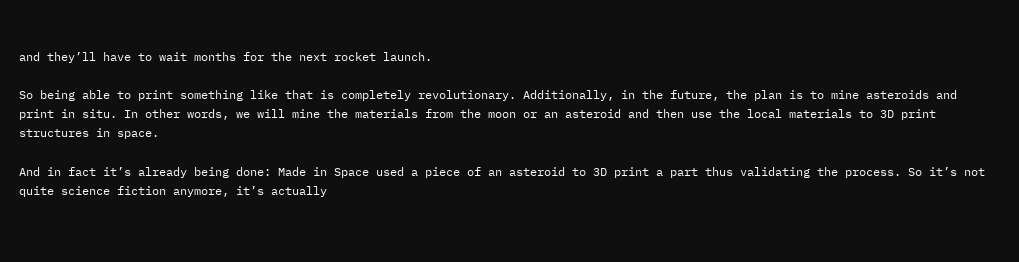and they’ll have to wait months for the next rocket launch.

So being able to print something like that is completely revolutionary. Additionally, in the future, the plan is to mine asteroids and print in situ. In other words, we will mine the materials from the moon or an asteroid and then use the local materials to 3D print structures in space.

And in fact it’s already being done: Made in Space used a piece of an asteroid to 3D print a part thus validating the process. So it’s not quite science fiction anymore, it’s actually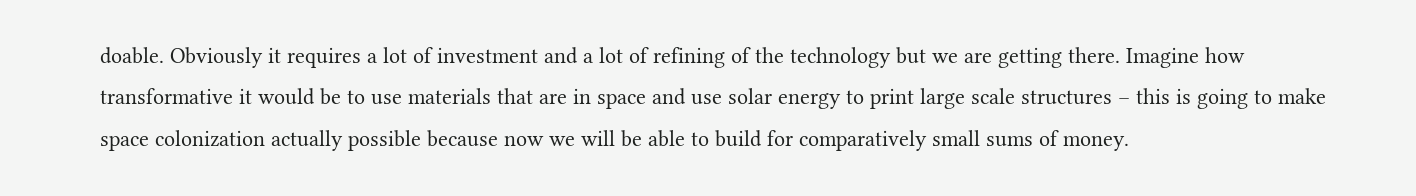doable. Obviously it requires a lot of investment and a lot of refining of the technology but we are getting there. Imagine how transformative it would be to use materials that are in space and use solar energy to print large scale structures – this is going to make space colonization actually possible because now we will be able to build for comparatively small sums of money.